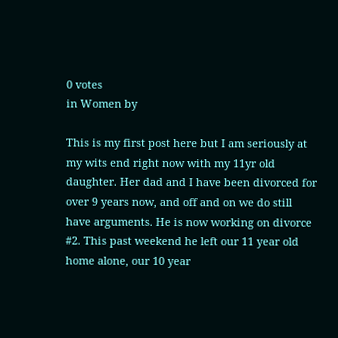0 votes
in Women by

This is my first post here but I am seriously at my wits end right now with my 11yr old daughter. Her dad and I have been divorced for over 9 years now, and off and on we do still have arguments. He is now working on divorce #2. This past weekend he left our 11 year old home alone, our 10 year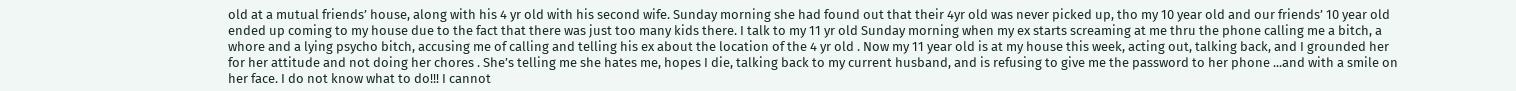old at a mutual friends’ house, along with his 4 yr old with his second wife. Sunday morning she had found out that their 4yr old was never picked up, tho my 10 year old and our friends’ 10 year old ended up coming to my house due to the fact that there was just too many kids there. I talk to my 11 yr old Sunday morning when my ex starts screaming at me thru the phone calling me a bitch, a whore and a lying psycho bitch, accusing me of calling and telling his ex about the location of the 4 yr old . Now my 11 year old is at my house this week, acting out, talking back, and I grounded her for her attitude and not doing her chores . She’s telling me she hates me, hopes I die, talking back to my current husband, and is refusing to give me the password to her phone ...and with a smile on her face. I do not know what to do!!! I cannot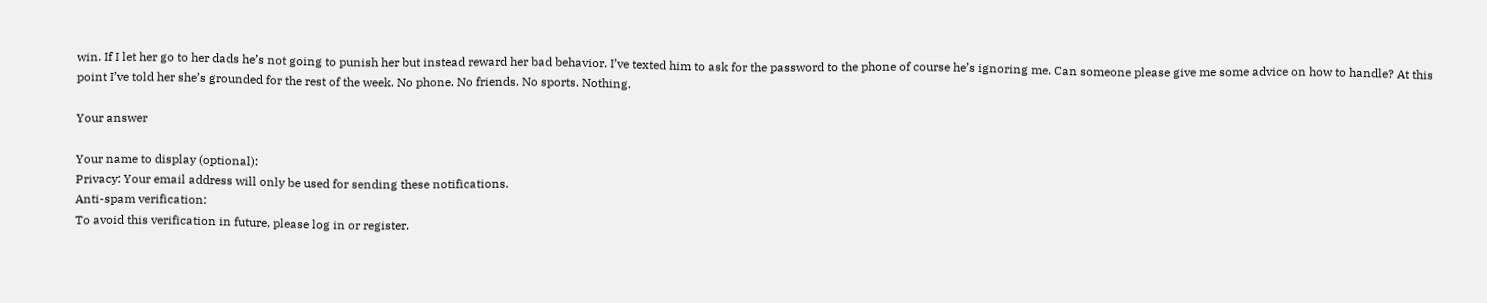win. If I let her go to her dads he’s not going to punish her but instead reward her bad behavior. I’ve texted him to ask for the password to the phone of course he’s ignoring me. Can someone please give me some advice on how to handle? At this point I’ve told her she’s grounded for the rest of the week. No phone. No friends. No sports. Nothing.

Your answer

Your name to display (optional):
Privacy: Your email address will only be used for sending these notifications.
Anti-spam verification:
To avoid this verification in future, please log in or register.